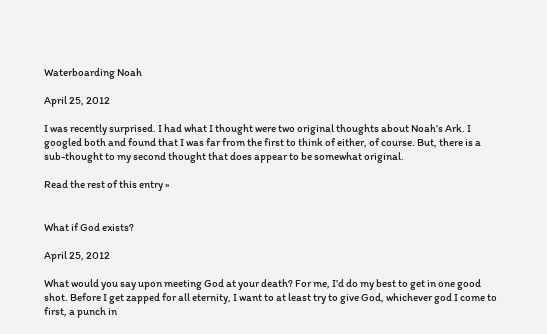Waterboarding Noah

April 25, 2012

I was recently surprised. I had what I thought were two original thoughts about Noah’s Ark. I googled both and found that I was far from the first to think of either, of course. But, there is a sub-thought to my second thought that does appear to be somewhat original.

Read the rest of this entry »


What if God exists?

April 25, 2012

What would you say upon meeting God at your death? For me, I’d do my best to get in one good shot. Before I get zapped for all eternity, I want to at least try to give God, whichever god I come to first, a punch in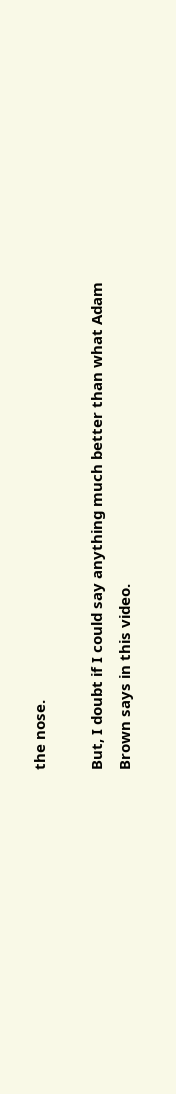the nose.

But, I doubt if I could say anything much better than what Adam Brown says in this video.